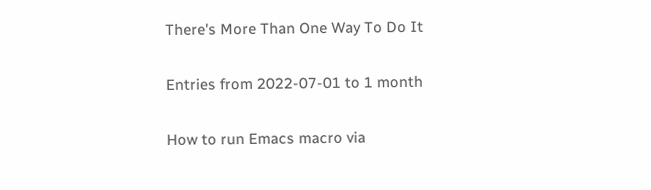There's More Than One Way To Do It

Entries from 2022-07-01 to 1 month

How to run Emacs macro via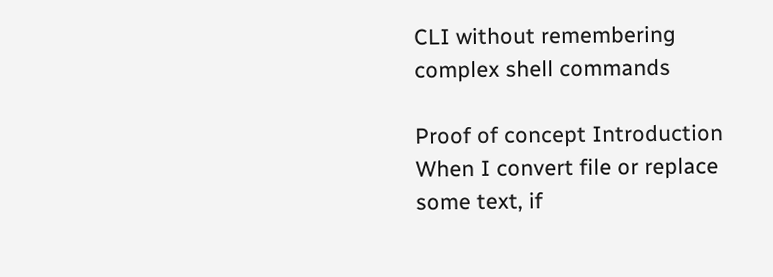CLI without remembering complex shell commands

Proof of concept Introduction When I convert file or replace some text, if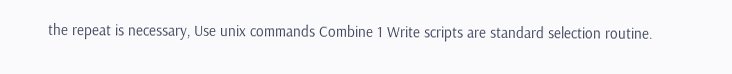the repeat is necessary, Use unix commands Combine 1 Write scripts are standard selection routine.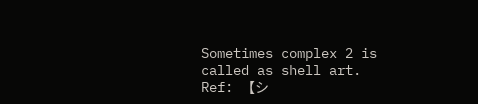Sometimes complex 2 is called as shell art. Ref: 【シ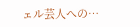ェル芸人への…